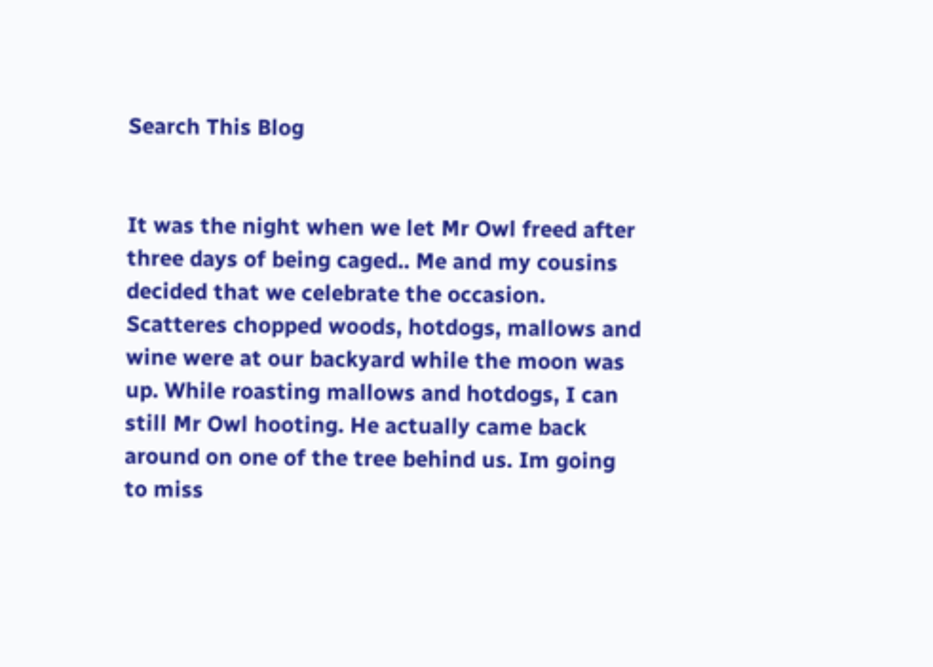Search This Blog


It was the night when we let Mr Owl freed after three days of being caged.. Me and my cousins decided that we celebrate the occasion. Scatteres chopped woods, hotdogs, mallows and wine were at our backyard while the moon was up. While roasting mallows and hotdogs, I can still Mr Owl hooting. He actually came back around on one of the tree behind us. Im going to miss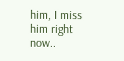him, I miss him right now..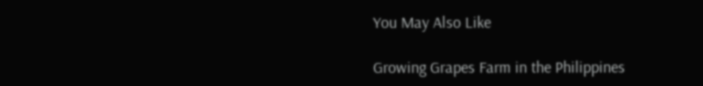You May Also Like

Growing Grapes Farm in the Philippines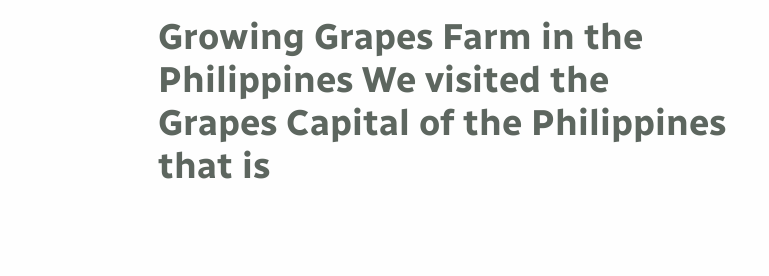Growing Grapes Farm in the Philippines We visited the Grapes Capital of the Philippines that is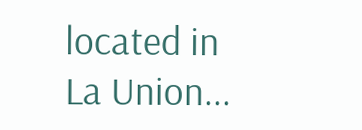located in La Union...